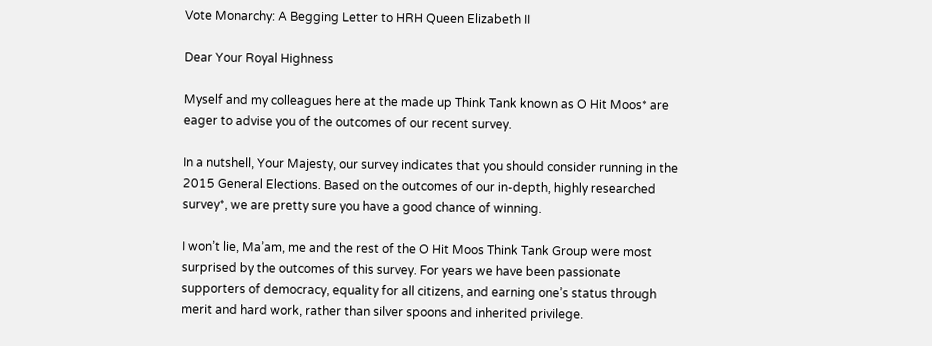Vote Monarchy: A Begging Letter to HRH Queen Elizabeth II

Dear Your Royal Highness

Myself and my colleagues here at the made up Think Tank known as O Hit Moos* are eager to advise you of the outcomes of our recent survey.

In a nutshell, Your Majesty, our survey indicates that you should consider running in the 2015 General Elections. Based on the outcomes of our in-depth, highly researched survey*, we are pretty sure you have a good chance of winning.

I won’t lie, Ma’am, me and the rest of the O Hit Moos Think Tank Group were most surprised by the outcomes of this survey. For years we have been passionate supporters of democracy, equality for all citizens, and earning one’s status through merit and hard work, rather than silver spoons and inherited privilege.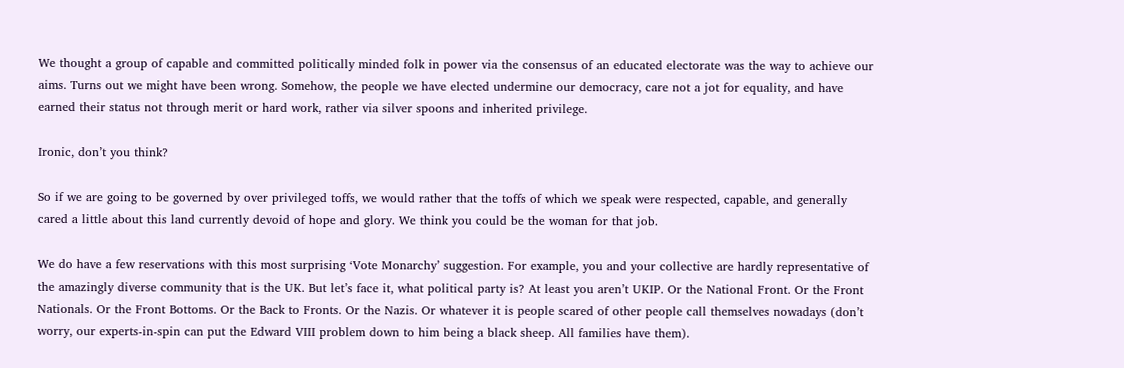We thought a group of capable and committed politically minded folk in power via the consensus of an educated electorate was the way to achieve our aims. Turns out we might have been wrong. Somehow, the people we have elected undermine our democracy, care not a jot for equality, and have earned their status not through merit or hard work, rather via silver spoons and inherited privilege.

Ironic, don’t you think?

So if we are going to be governed by over privileged toffs, we would rather that the toffs of which we speak were respected, capable, and generally cared a little about this land currently devoid of hope and glory. We think you could be the woman for that job.

We do have a few reservations with this most surprising ‘Vote Monarchy’ suggestion. For example, you and your collective are hardly representative of the amazingly diverse community that is the UK. But let’s face it, what political party is? At least you aren’t UKIP. Or the National Front. Or the Front Nationals. Or the Front Bottoms. Or the Back to Fronts. Or the Nazis. Or whatever it is people scared of other people call themselves nowadays (don’t worry, our experts-in-spin can put the Edward VIII problem down to him being a black sheep. All families have them).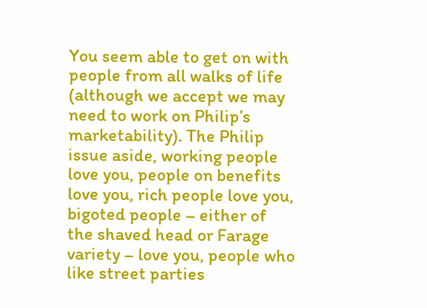You seem able to get on with people from all walks of life (although we accept we may need to work on Philip’s marketability). The Philip issue aside, working people love you, people on benefits love you, rich people love you, bigoted people – either of the shaved head or Farage variety – love you, people who like street parties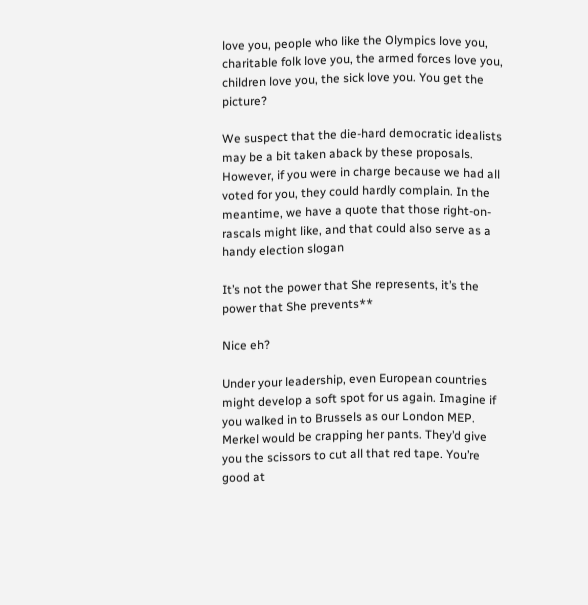love you, people who like the Olympics love you, charitable folk love you, the armed forces love you, children love you, the sick love you. You get the picture?

We suspect that the die-hard democratic idealists may be a bit taken aback by these proposals. However, if you were in charge because we had all voted for you, they could hardly complain. In the meantime, we have a quote that those right-on-rascals might like, and that could also serve as a handy election slogan

It’s not the power that She represents, it’s the power that She prevents**

Nice eh?

Under your leadership, even European countries might develop a soft spot for us again. Imagine if you walked in to Brussels as our London MEP. Merkel would be crapping her pants. They’d give you the scissors to cut all that red tape. You’re good at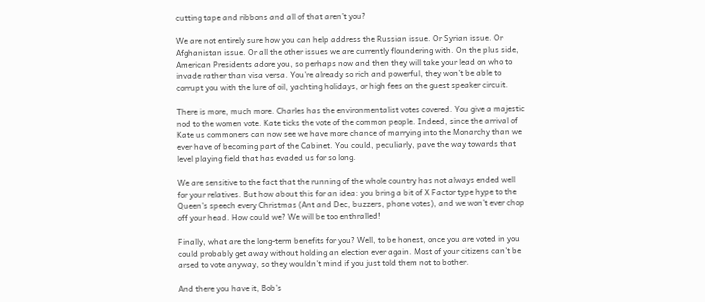cutting tape and ribbons and all of that aren’t you?

We are not entirely sure how you can help address the Russian issue. Or Syrian issue. Or Afghanistan issue. Or all the other issues we are currently floundering with. On the plus side, American Presidents adore you, so perhaps now and then they will take your lead on who to invade rather than visa versa. You’re already so rich and powerful, they won’t be able to corrupt you with the lure of oil, yachting holidays, or high fees on the guest speaker circuit.

There is more, much more. Charles has the environmentalist votes covered. You give a majestic nod to the women vote. Kate ticks the vote of the common people. Indeed, since the arrival of Kate us commoners can now see we have more chance of marrying into the Monarchy than we ever have of becoming part of the Cabinet. You could, peculiarly, pave the way towards that level playing field that has evaded us for so long.

We are sensitive to the fact that the running of the whole country has not always ended well for your relatives. But how about this for an idea: you bring a bit of X Factor type hype to the Queen’s speech every Christmas (Ant and Dec, buzzers, phone votes), and we won’t ever chop off your head. How could we? We will be too enthralled!

Finally, what are the long-term benefits for you? Well, to be honest, once you are voted in you could probably get away without holding an election ever again. Most of your citizens can’t be arsed to vote anyway, so they wouldn’t mind if you just told them not to bother.

And there you have it, Bob’s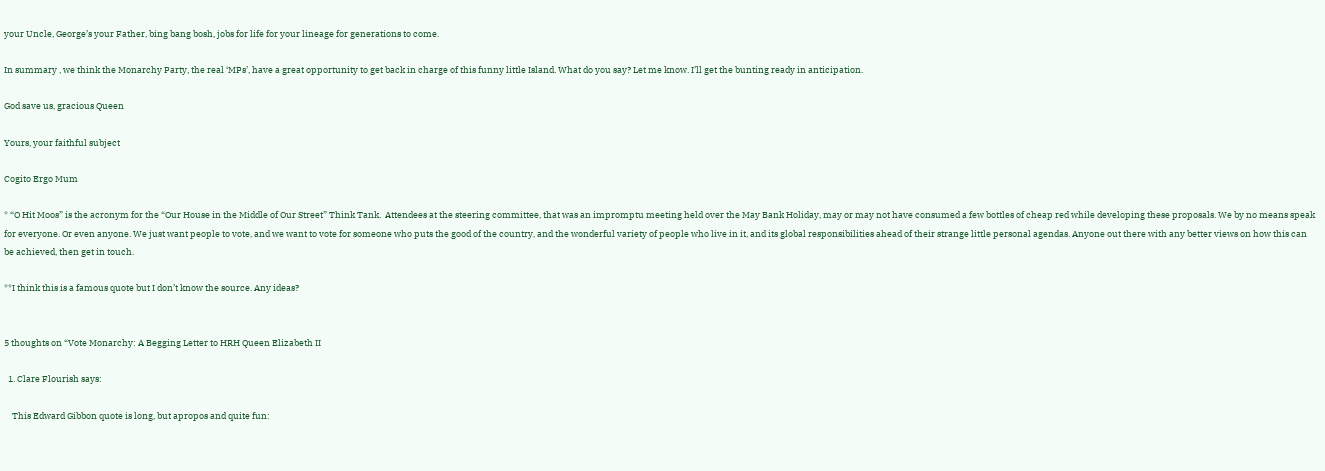your Uncle, George’s your Father, bing bang bosh, jobs for life for your lineage for generations to come.

In summary , we think the Monarchy Party, the real ‘MPs’, have a great opportunity to get back in charge of this funny little Island. What do you say? Let me know. I’ll get the bunting ready in anticipation.

God save us, gracious Queen

Yours, your faithful subject

Cogito Ergo Mum

* “O Hit Moos” is the acronym for the “Our House in the Middle of Our Street” Think Tank.  Attendees at the steering committee, that was an impromptu meeting held over the May Bank Holiday, may or may not have consumed a few bottles of cheap red while developing these proposals. We by no means speak for everyone. Or even anyone. We just want people to vote, and we want to vote for someone who puts the good of the country, and the wonderful variety of people who live in it, and its global responsibilities ahead of their strange little personal agendas. Anyone out there with any better views on how this can be achieved, then get in touch.

**I think this is a famous quote but I don’t know the source. Any ideas?


5 thoughts on “Vote Monarchy: A Begging Letter to HRH Queen Elizabeth II

  1. Clare Flourish says:

    This Edward Gibbon quote is long, but apropos and quite fun: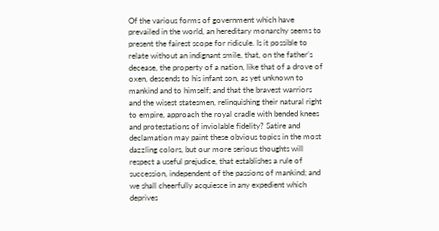Of the various forms of government which have prevailed in the world, an hereditary monarchy seems to present the fairest scope for ridicule. Is it possible to relate without an indignant smile, that, on the father’s decease, the property of a nation, like that of a drove of oxen, descends to his infant son, as yet unknown to mankind and to himself; and that the bravest warriors and the wisest statesmen, relinquishing their natural right to empire, approach the royal cradle with bended knees and protestations of inviolable fidelity? Satire and declamation may paint these obvious topics in the most dazzling colors, but our more serious thoughts will respect a useful prejudice, that establishes a rule of succession, independent of the passions of mankind; and we shall cheerfully acquiesce in any expedient which deprives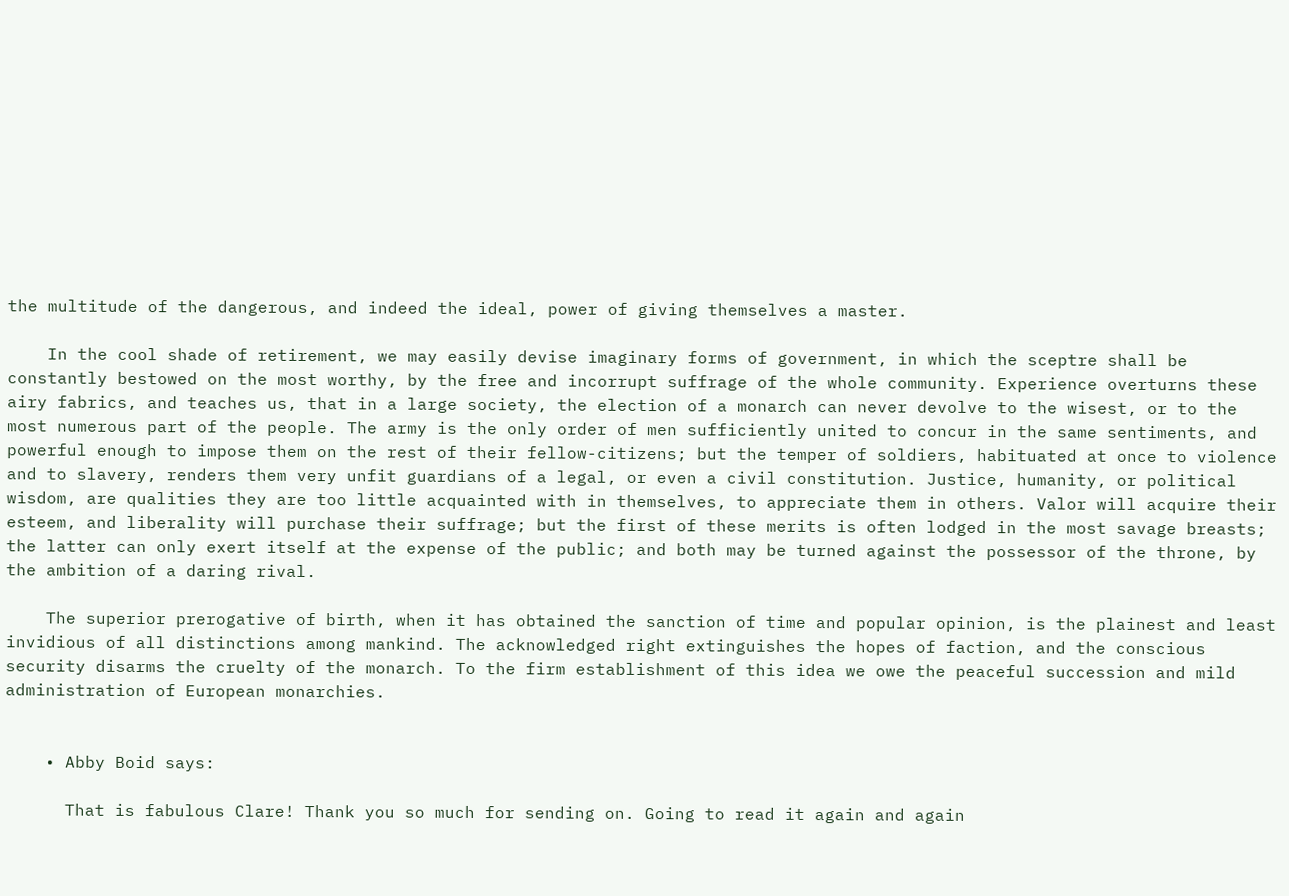the multitude of the dangerous, and indeed the ideal, power of giving themselves a master.

    In the cool shade of retirement, we may easily devise imaginary forms of government, in which the sceptre shall be constantly bestowed on the most worthy, by the free and incorrupt suffrage of the whole community. Experience overturns these airy fabrics, and teaches us, that in a large society, the election of a monarch can never devolve to the wisest, or to the most numerous part of the people. The army is the only order of men sufficiently united to concur in the same sentiments, and powerful enough to impose them on the rest of their fellow-citizens; but the temper of soldiers, habituated at once to violence and to slavery, renders them very unfit guardians of a legal, or even a civil constitution. Justice, humanity, or political wisdom, are qualities they are too little acquainted with in themselves, to appreciate them in others. Valor will acquire their esteem, and liberality will purchase their suffrage; but the first of these merits is often lodged in the most savage breasts; the latter can only exert itself at the expense of the public; and both may be turned against the possessor of the throne, by the ambition of a daring rival.

    The superior prerogative of birth, when it has obtained the sanction of time and popular opinion, is the plainest and least invidious of all distinctions among mankind. The acknowledged right extinguishes the hopes of faction, and the conscious security disarms the cruelty of the monarch. To the firm establishment of this idea we owe the peaceful succession and mild administration of European monarchies.


    • Abby Boid says:

      That is fabulous Clare! Thank you so much for sending on. Going to read it again and again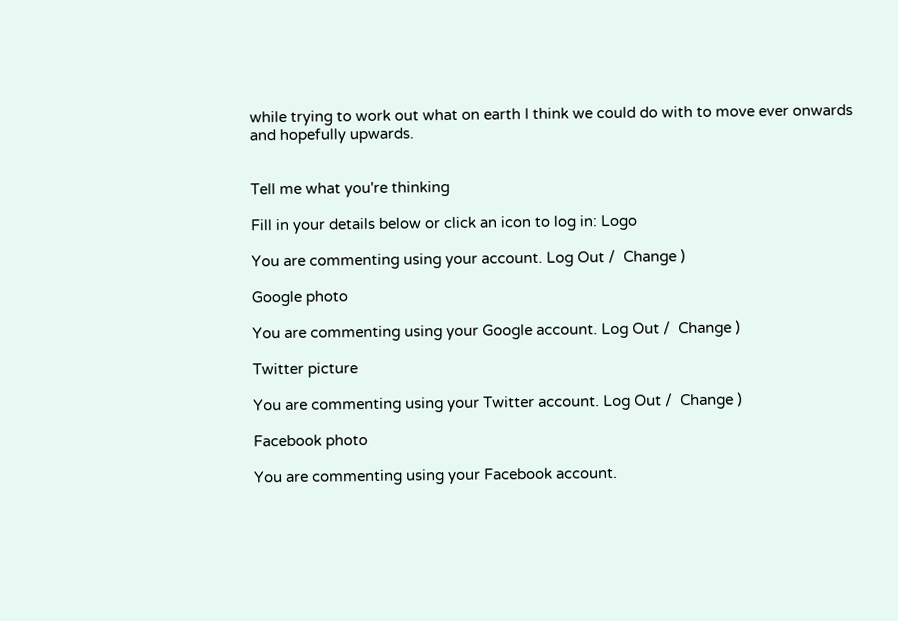while trying to work out what on earth I think we could do with to move ever onwards and hopefully upwards.


Tell me what you're thinking

Fill in your details below or click an icon to log in: Logo

You are commenting using your account. Log Out /  Change )

Google photo

You are commenting using your Google account. Log Out /  Change )

Twitter picture

You are commenting using your Twitter account. Log Out /  Change )

Facebook photo

You are commenting using your Facebook account.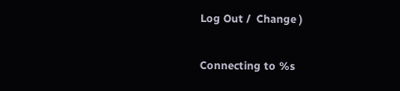Log Out /  Change )

Connecting to %s